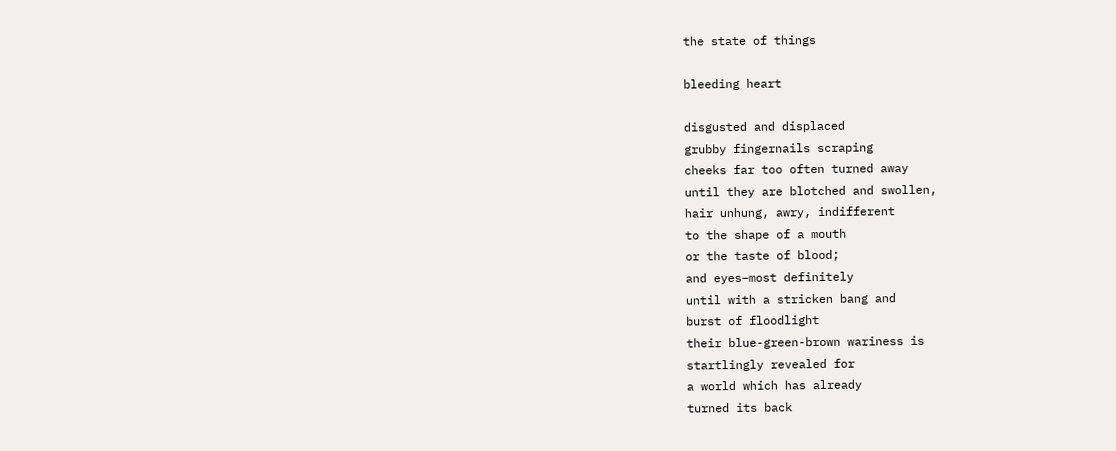the state of things

bleeding heart

disgusted and displaced
grubby fingernails scraping
cheeks far too often turned away
until they are blotched and swollen,
hair unhung, awry, indifferent
to the shape of a mouth
or the taste of blood;
and eyes–most definitely
until with a stricken bang and
burst of floodlight
their blue-green-brown wariness is
startlingly revealed for
a world which has already
turned its back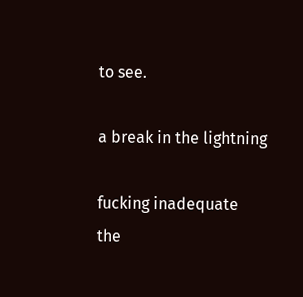to see.

a break in the lightning

fucking inadequate
the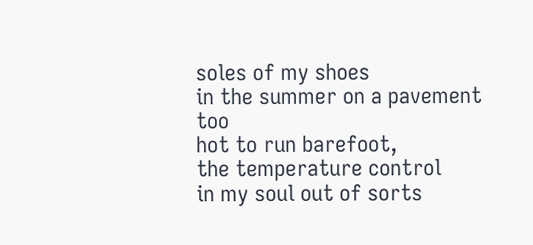soles of my shoes
in the summer on a pavement too
hot to run barefoot,
the temperature control
in my soul out of sorts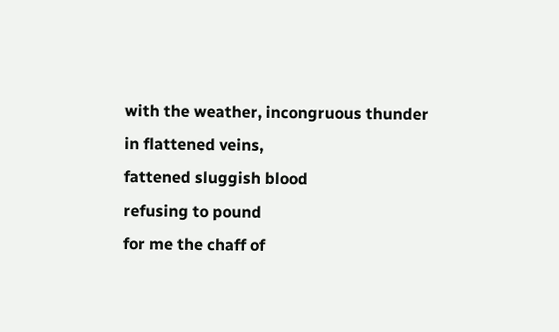with the weather, incongruous thunder
in flattened veins,
fattened sluggish blood
refusing to pound
for me the chaff of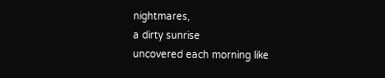nightmares,
a dirty sunrise
uncovered each morning like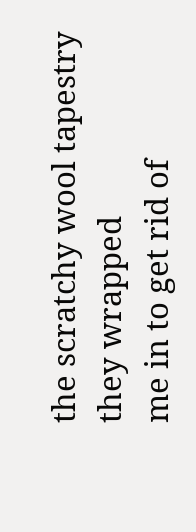the scratchy wool tapestry they wrapped
me in to get rid of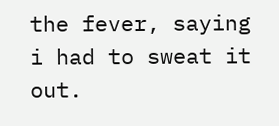the fever, saying
i had to sweat it out.